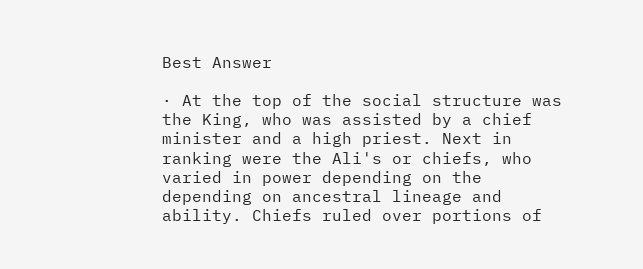Best Answer

· At the top of the social structure was the King, who was assisted by a chief minister and a high priest. Next in ranking were the Ali's or chiefs, who varied in power depending on the depending on ancestral lineage and ability. Chiefs ruled over portions of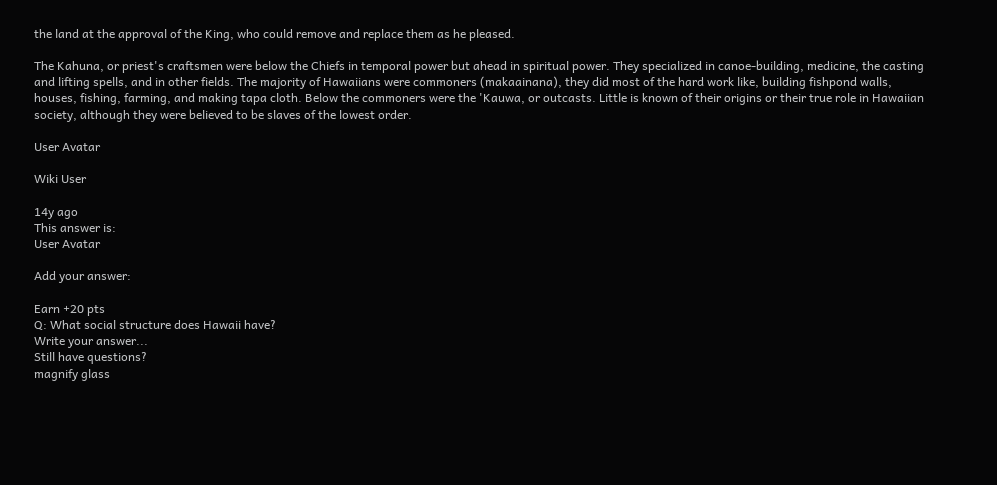the land at the approval of the King, who could remove and replace them as he pleased.

The Kahuna, or priest's craftsmen were below the Chiefs in temporal power but ahead in spiritual power. They specialized in canoe-building, medicine, the casting and lifting spells, and in other fields. The majority of Hawaiians were commoners (makaainana), they did most of the hard work like, building fishpond walls, houses, fishing, farming, and making tapa cloth. Below the commoners were the 'Kauwa, or outcasts. Little is known of their origins or their true role in Hawaiian society, although they were believed to be slaves of the lowest order.

User Avatar

Wiki User

14y ago
This answer is:
User Avatar

Add your answer:

Earn +20 pts
Q: What social structure does Hawaii have?
Write your answer...
Still have questions?
magnify glass